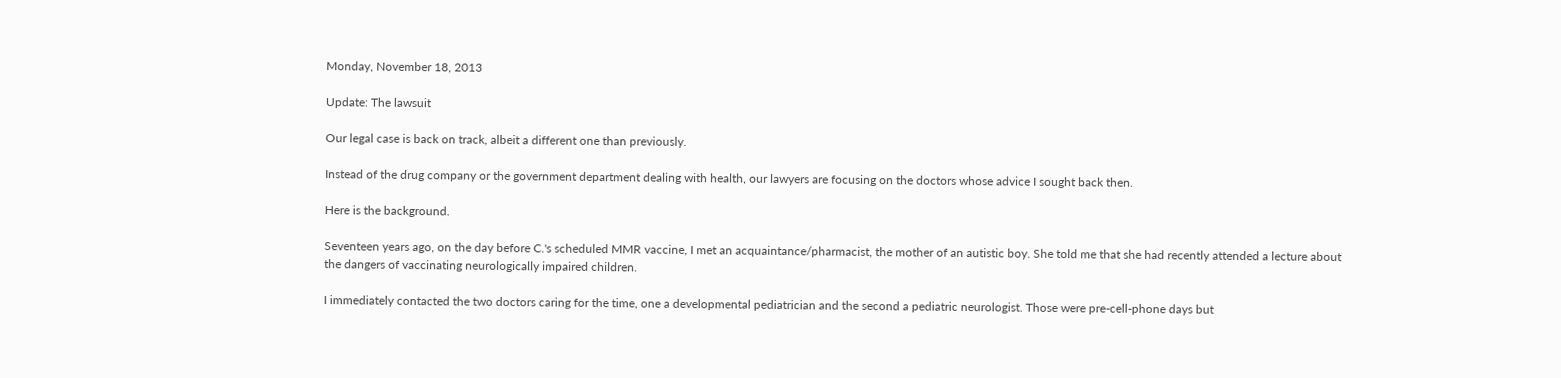Monday, November 18, 2013

Update: The lawsuit

Our legal case is back on track, albeit a different one than previously.

Instead of the drug company or the government department dealing with health, our lawyers are focusing on the doctors whose advice I sought back then.

Here is the background.

Seventeen years ago, on the day before C.'s scheduled MMR vaccine, I met an acquaintance/pharmacist, the mother of an autistic boy. She told me that she had recently attended a lecture about the dangers of vaccinating neurologically impaired children.

I immediately contacted the two doctors caring for the time, one a developmental pediatrician and the second a pediatric neurologist. Those were pre-cell-phone days but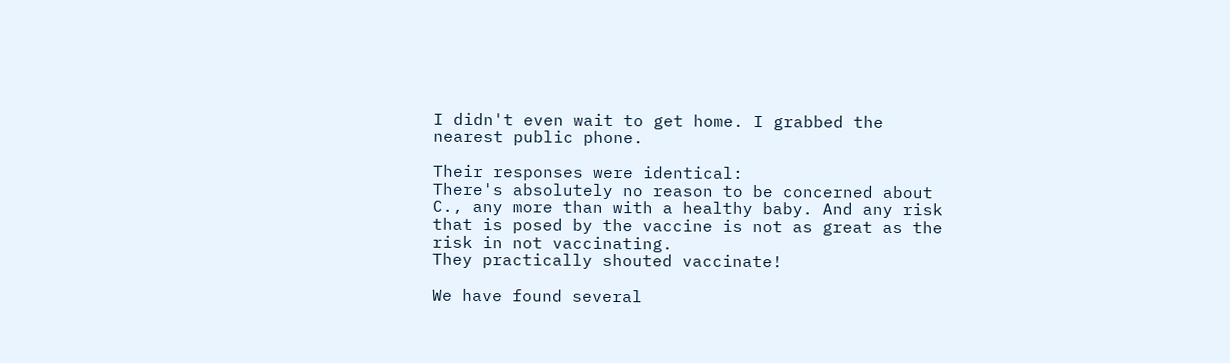I didn't even wait to get home. I grabbed the nearest public phone.

Their responses were identical:
There's absolutely no reason to be concerned about C., any more than with a healthy baby. And any risk that is posed by the vaccine is not as great as the risk in not vaccinating.
They practically shouted vaccinate!

We have found several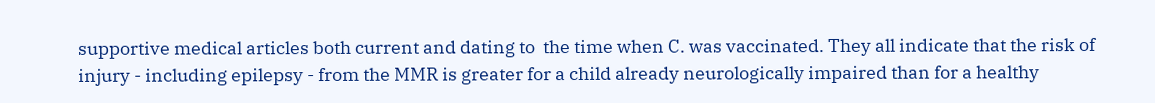supportive medical articles both current and dating to  the time when C. was vaccinated. They all indicate that the risk of injury - including epilepsy - from the MMR is greater for a child already neurologically impaired than for a healthy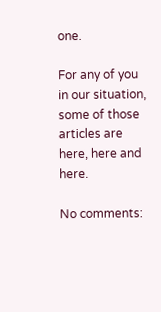one.

For any of you in our situation, some of those articles are here, here and here.

No comments: